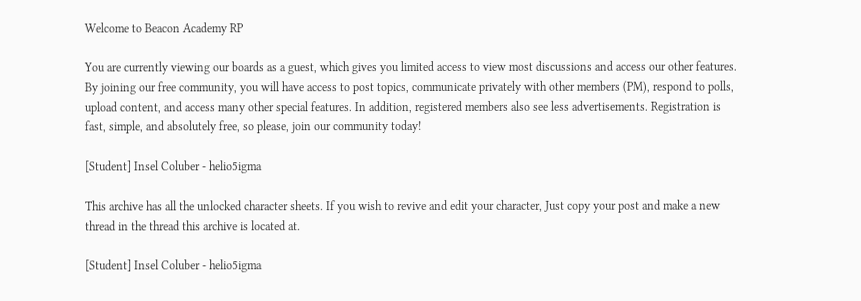Welcome to Beacon Academy RP

You are currently viewing our boards as a guest, which gives you limited access to view most discussions and access our other features. By joining our free community, you will have access to post topics, communicate privately with other members (PM), respond to polls, upload content, and access many other special features. In addition, registered members also see less advertisements. Registration is fast, simple, and absolutely free, so please, join our community today!

[Student] Insel Coluber - helio5igma

This archive has all the unlocked character sheets. If you wish to revive and edit your character, Just copy your post and make a new thread in the thread this archive is located at.

[Student] Insel Coluber - helio5igma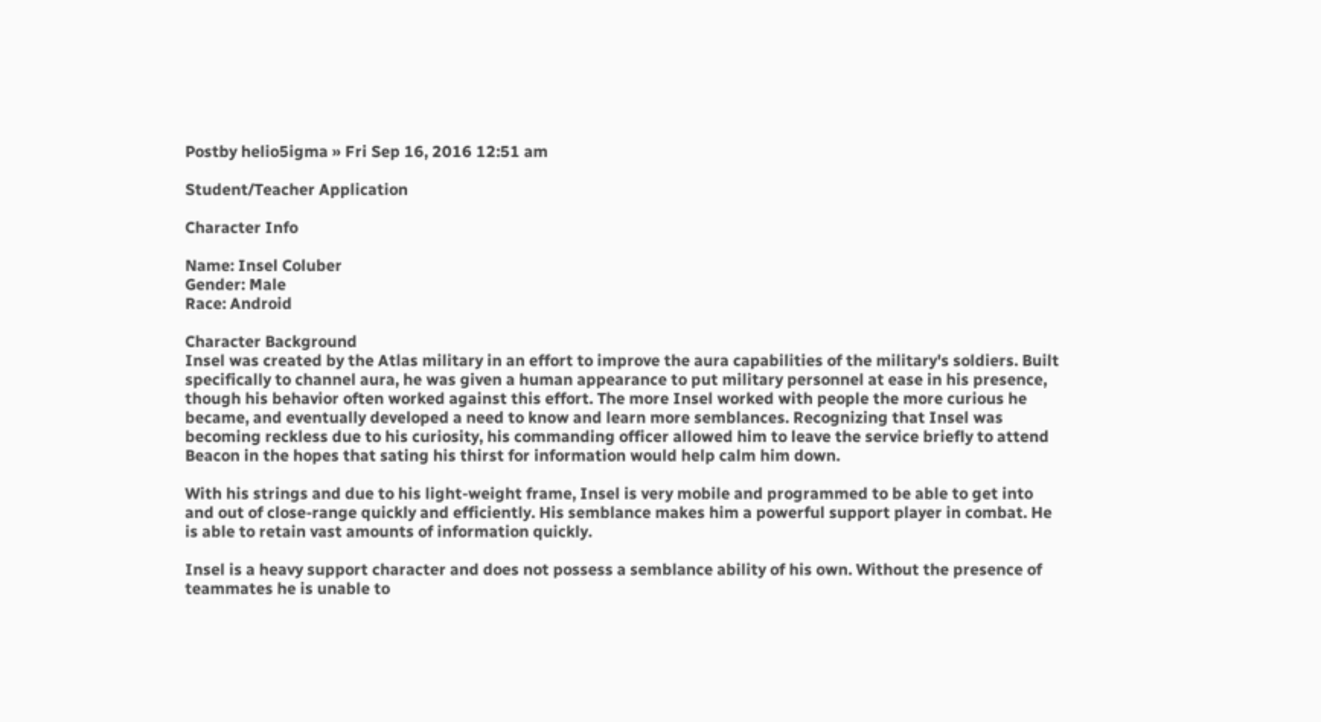Postby helio5igma » Fri Sep 16, 2016 12:51 am

Student/Teacher Application

Character Info

Name: Insel Coluber
Gender: Male
Race: Android

Character Background
Insel was created by the Atlas military in an effort to improve the aura capabilities of the military's soldiers. Built specifically to channel aura, he was given a human appearance to put military personnel at ease in his presence, though his behavior often worked against this effort. The more Insel worked with people the more curious he became, and eventually developed a need to know and learn more semblances. Recognizing that Insel was becoming reckless due to his curiosity, his commanding officer allowed him to leave the service briefly to attend Beacon in the hopes that sating his thirst for information would help calm him down.

With his strings and due to his light-weight frame, Insel is very mobile and programmed to be able to get into and out of close-range quickly and efficiently. His semblance makes him a powerful support player in combat. He is able to retain vast amounts of information quickly.

Insel is a heavy support character and does not possess a semblance ability of his own. Without the presence of teammates he is unable to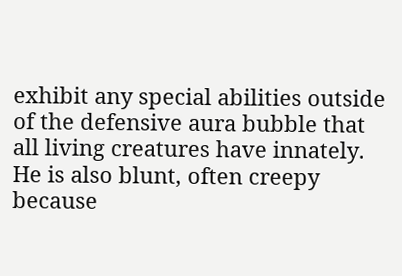exhibit any special abilities outside of the defensive aura bubble that all living creatures have innately. He is also blunt, often creepy because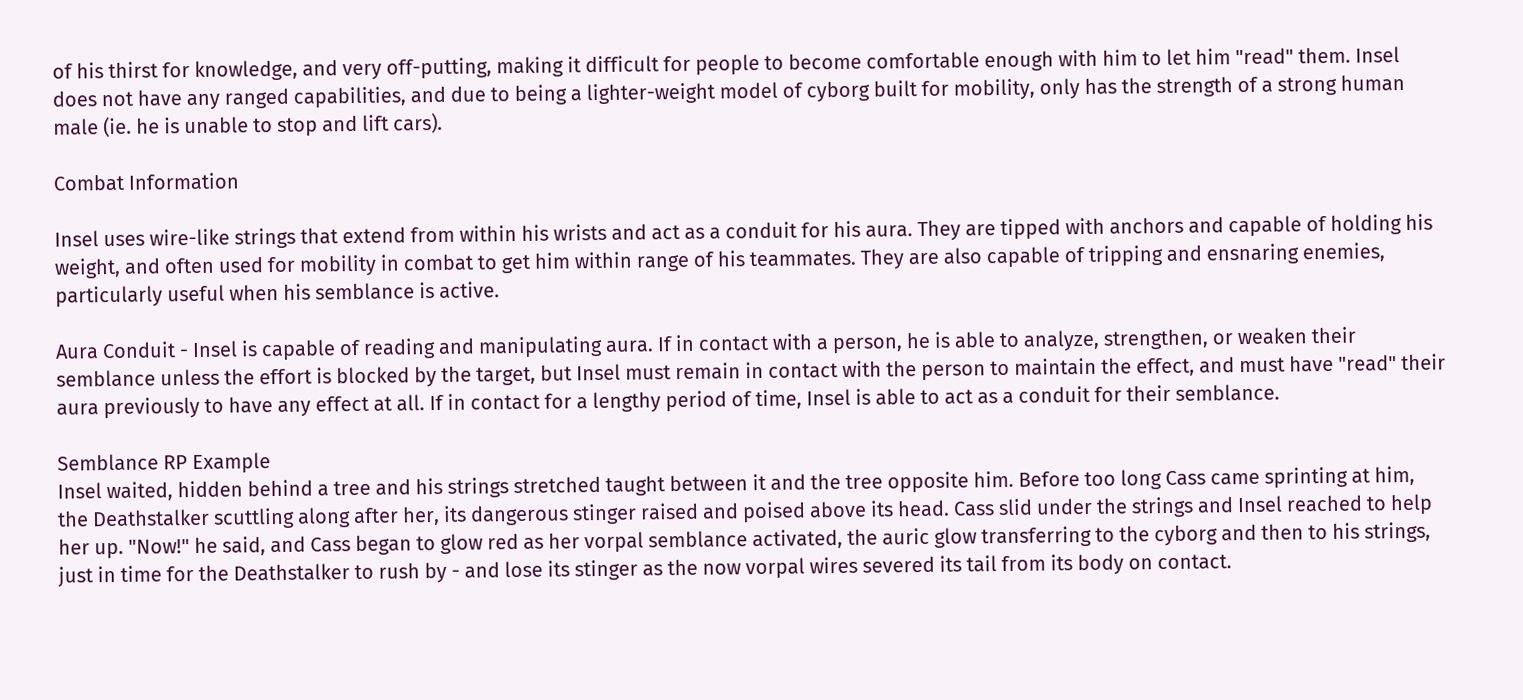of his thirst for knowledge, and very off-putting, making it difficult for people to become comfortable enough with him to let him "read" them. Insel does not have any ranged capabilities, and due to being a lighter-weight model of cyborg built for mobility, only has the strength of a strong human male (ie. he is unable to stop and lift cars).

Combat Information

Insel uses wire-like strings that extend from within his wrists and act as a conduit for his aura. They are tipped with anchors and capable of holding his weight, and often used for mobility in combat to get him within range of his teammates. They are also capable of tripping and ensnaring enemies, particularly useful when his semblance is active.

Aura Conduit - Insel is capable of reading and manipulating aura. If in contact with a person, he is able to analyze, strengthen, or weaken their semblance unless the effort is blocked by the target, but Insel must remain in contact with the person to maintain the effect, and must have "read" their aura previously to have any effect at all. If in contact for a lengthy period of time, Insel is able to act as a conduit for their semblance.

Semblance RP Example
Insel waited, hidden behind a tree and his strings stretched taught between it and the tree opposite him. Before too long Cass came sprinting at him, the Deathstalker scuttling along after her, its dangerous stinger raised and poised above its head. Cass slid under the strings and Insel reached to help her up. "Now!" he said, and Cass began to glow red as her vorpal semblance activated, the auric glow transferring to the cyborg and then to his strings, just in time for the Deathstalker to rush by - and lose its stinger as the now vorpal wires severed its tail from its body on contact.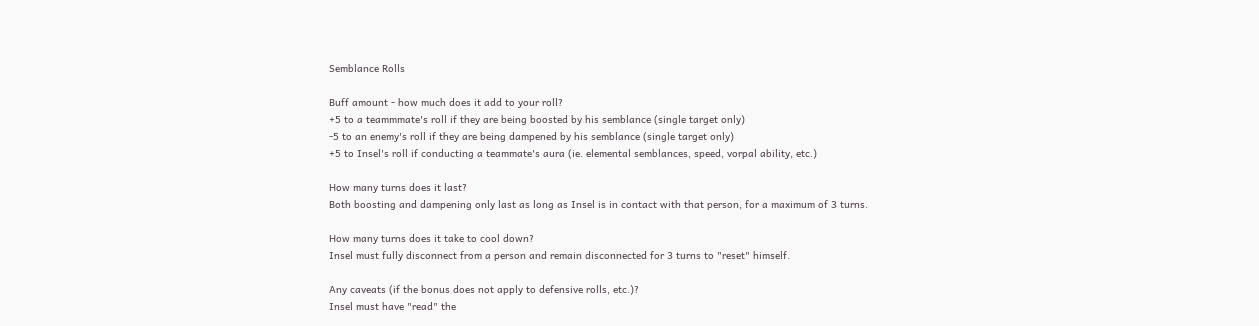Semblance Rolls

Buff amount - how much does it add to your roll?
+5 to a teammmate's roll if they are being boosted by his semblance (single target only)
-5 to an enemy's roll if they are being dampened by his semblance (single target only)
+5 to Insel's roll if conducting a teammate's aura (ie. elemental semblances, speed, vorpal ability, etc.)

How many turns does it last?
Both boosting and dampening only last as long as Insel is in contact with that person, for a maximum of 3 turns.

How many turns does it take to cool down?
Insel must fully disconnect from a person and remain disconnected for 3 turns to "reset" himself.

Any caveats (if the bonus does not apply to defensive rolls, etc.)?
Insel must have "read" the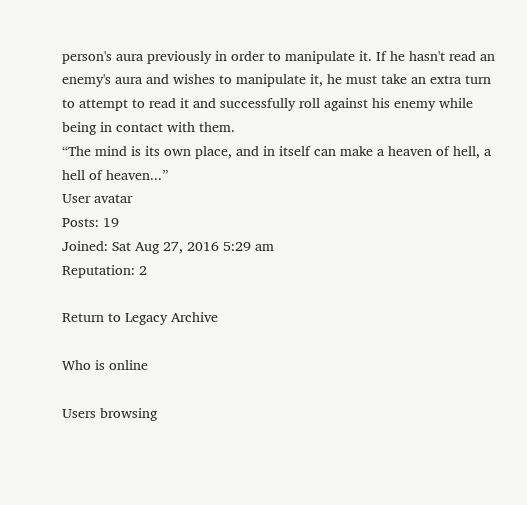person's aura previously in order to manipulate it. If he hasn't read an enemy's aura and wishes to manipulate it, he must take an extra turn to attempt to read it and successfully roll against his enemy while being in contact with them.
“The mind is its own place, and in itself can make a heaven of hell, a hell of heaven...”
User avatar
Posts: 19
Joined: Sat Aug 27, 2016 5:29 am
Reputation: 2

Return to Legacy Archive

Who is online

Users browsing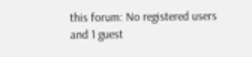this forum: No registered users and 1 guest